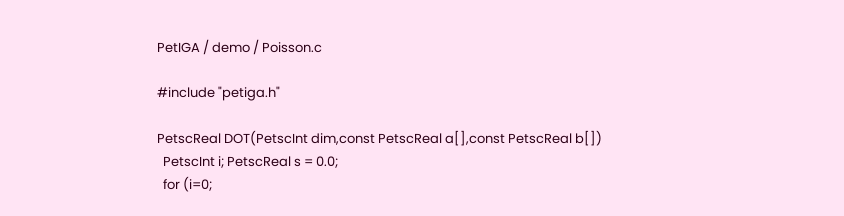PetIGA / demo / Poisson.c

#include "petiga.h"

PetscReal DOT(PetscInt dim,const PetscReal a[],const PetscReal b[])
  PetscInt i; PetscReal s = 0.0;
  for (i=0;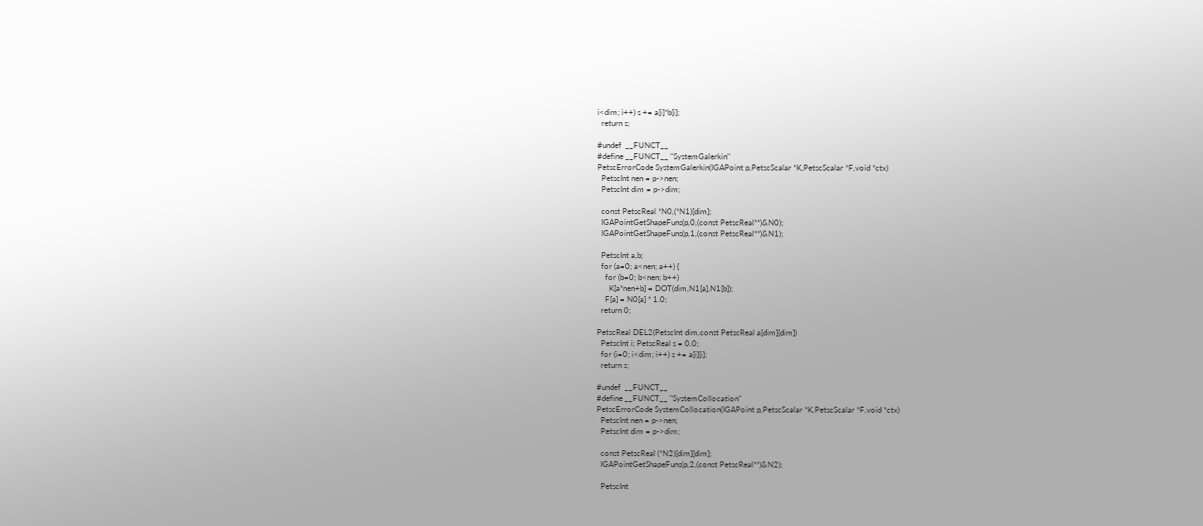i<dim; i++) s += a[i]*b[i];
  return s;

#undef  __FUNCT__
#define __FUNCT__ "SystemGalerkin"
PetscErrorCode SystemGalerkin(IGAPoint p,PetscScalar *K,PetscScalar *F,void *ctx)
  PetscInt nen = p->nen;
  PetscInt dim = p->dim;

  const PetscReal *N0,(*N1)[dim];
  IGAPointGetShapeFuns(p,0,(const PetscReal**)&N0);
  IGAPointGetShapeFuns(p,1,(const PetscReal**)&N1);

  PetscInt a,b;
  for (a=0; a<nen; a++) {
    for (b=0; b<nen; b++)
      K[a*nen+b] = DOT(dim,N1[a],N1[b]);
    F[a] = N0[a] * 1.0;
  return 0;

PetscReal DEL2(PetscInt dim,const PetscReal a[dim][dim])
  PetscInt i; PetscReal s = 0.0;
  for (i=0; i<dim; i++) s += a[i][i];
  return s;

#undef  __FUNCT__
#define __FUNCT__ "SystemCollocation"
PetscErrorCode SystemCollocation(IGAPoint p,PetscScalar *K,PetscScalar *F,void *ctx)
  PetscInt nen = p->nen;
  PetscInt dim = p->dim;

  const PetscReal (*N2)[dim][dim];
  IGAPointGetShapeFuns(p,2,(const PetscReal**)&N2);

  PetscInt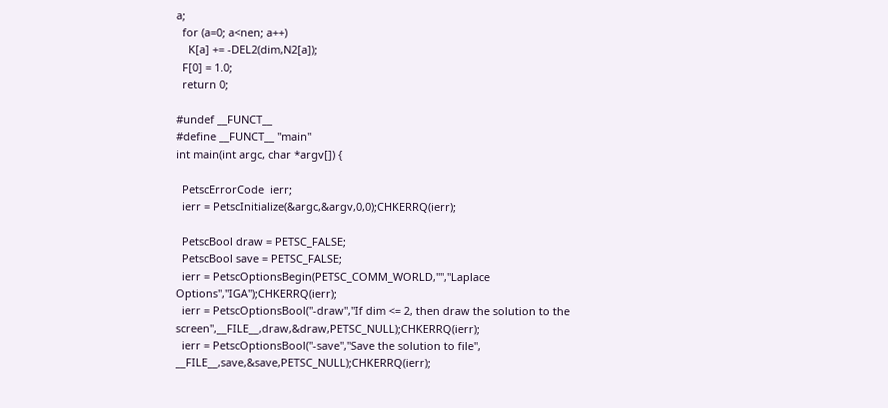a;
  for (a=0; a<nen; a++)
    K[a] += -DEL2(dim,N2[a]);
  F[0] = 1.0;
  return 0;

#undef __FUNCT__
#define __FUNCT__ "main"
int main(int argc, char *argv[]) {

  PetscErrorCode  ierr;
  ierr = PetscInitialize(&argc,&argv,0,0);CHKERRQ(ierr);

  PetscBool draw = PETSC_FALSE;
  PetscBool save = PETSC_FALSE;
  ierr = PetscOptionsBegin(PETSC_COMM_WORLD,"","Laplace Options","IGA");CHKERRQ(ierr);
  ierr = PetscOptionsBool("-draw","If dim <= 2, then draw the solution to the screen",__FILE__,draw,&draw,PETSC_NULL);CHKERRQ(ierr);
  ierr = PetscOptionsBool("-save","Save the solution to file",                        __FILE__,save,&save,PETSC_NULL);CHKERRQ(ierr);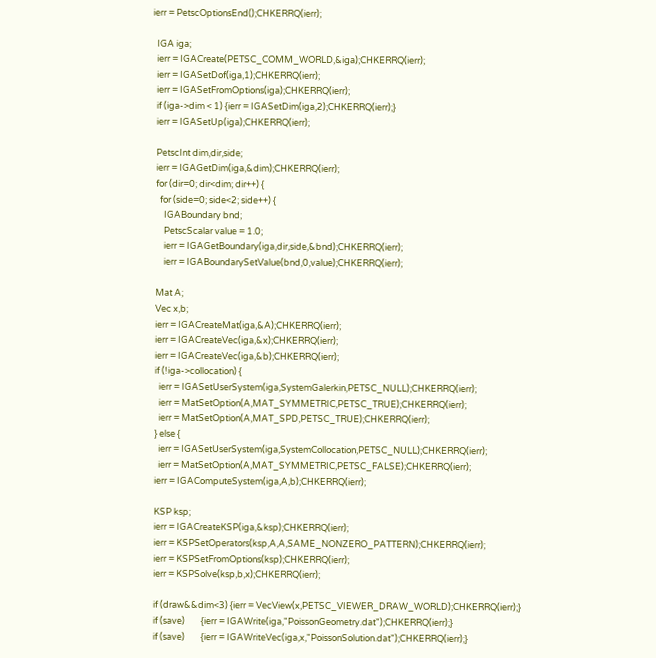ierr = PetscOptionsEnd();CHKERRQ(ierr);

  IGA iga;
  ierr = IGACreate(PETSC_COMM_WORLD,&iga);CHKERRQ(ierr);
  ierr = IGASetDof(iga,1);CHKERRQ(ierr);
  ierr = IGASetFromOptions(iga);CHKERRQ(ierr);
  if (iga->dim < 1) {ierr = IGASetDim(iga,2);CHKERRQ(ierr);}
  ierr = IGASetUp(iga);CHKERRQ(ierr);

  PetscInt dim,dir,side;
  ierr = IGAGetDim(iga,&dim);CHKERRQ(ierr);
  for (dir=0; dir<dim; dir++) {
    for (side=0; side<2; side++) {
      IGABoundary bnd;
      PetscScalar value = 1.0;
      ierr = IGAGetBoundary(iga,dir,side,&bnd);CHKERRQ(ierr);
      ierr = IGABoundarySetValue(bnd,0,value);CHKERRQ(ierr);

  Mat A;
  Vec x,b;
  ierr = IGACreateMat(iga,&A);CHKERRQ(ierr);
  ierr = IGACreateVec(iga,&x);CHKERRQ(ierr);
  ierr = IGACreateVec(iga,&b);CHKERRQ(ierr);
  if (!iga->collocation) {
    ierr = IGASetUserSystem(iga,SystemGalerkin,PETSC_NULL);CHKERRQ(ierr);
    ierr = MatSetOption(A,MAT_SYMMETRIC,PETSC_TRUE);CHKERRQ(ierr);
    ierr = MatSetOption(A,MAT_SPD,PETSC_TRUE);CHKERRQ(ierr);
  } else {
    ierr = IGASetUserSystem(iga,SystemCollocation,PETSC_NULL);CHKERRQ(ierr);
    ierr = MatSetOption(A,MAT_SYMMETRIC,PETSC_FALSE);CHKERRQ(ierr);
  ierr = IGAComputeSystem(iga,A,b);CHKERRQ(ierr);

  KSP ksp;
  ierr = IGACreateKSP(iga,&ksp);CHKERRQ(ierr);
  ierr = KSPSetOperators(ksp,A,A,SAME_NONZERO_PATTERN);CHKERRQ(ierr);
  ierr = KSPSetFromOptions(ksp);CHKERRQ(ierr);
  ierr = KSPSolve(ksp,b,x);CHKERRQ(ierr);

  if (draw&&dim<3) {ierr = VecView(x,PETSC_VIEWER_DRAW_WORLD);CHKERRQ(ierr);}
  if (save)        {ierr = IGAWrite(iga,"PoissonGeometry.dat");CHKERRQ(ierr);}
  if (save)        {ierr = IGAWriteVec(iga,x,"PoissonSolution.dat");CHKERRQ(ierr);}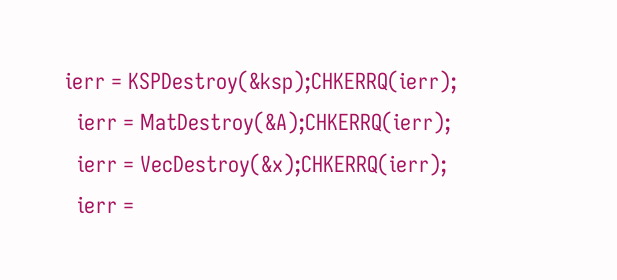ierr = KSPDestroy(&ksp);CHKERRQ(ierr);
  ierr = MatDestroy(&A);CHKERRQ(ierr);
  ierr = VecDestroy(&x);CHKERRQ(ierr);
  ierr =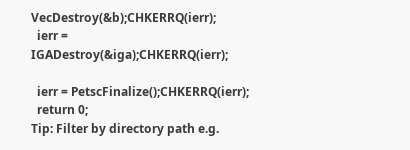VecDestroy(&b);CHKERRQ(ierr);
  ierr = IGADestroy(&iga);CHKERRQ(ierr);

  ierr = PetscFinalize();CHKERRQ(ierr);
  return 0;
Tip: Filter by directory path e.g.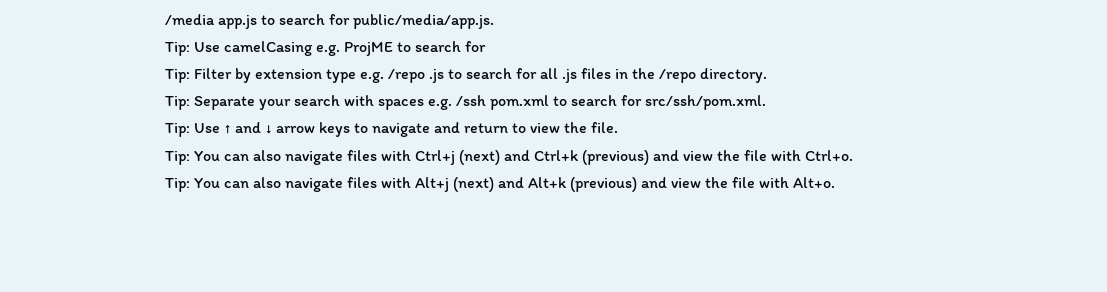/media app.js to search for public/media/app.js.
Tip: Use camelCasing e.g. ProjME to search for
Tip: Filter by extension type e.g. /repo .js to search for all .js files in the /repo directory.
Tip: Separate your search with spaces e.g. /ssh pom.xml to search for src/ssh/pom.xml.
Tip: Use ↑ and ↓ arrow keys to navigate and return to view the file.
Tip: You can also navigate files with Ctrl+j (next) and Ctrl+k (previous) and view the file with Ctrl+o.
Tip: You can also navigate files with Alt+j (next) and Alt+k (previous) and view the file with Alt+o.